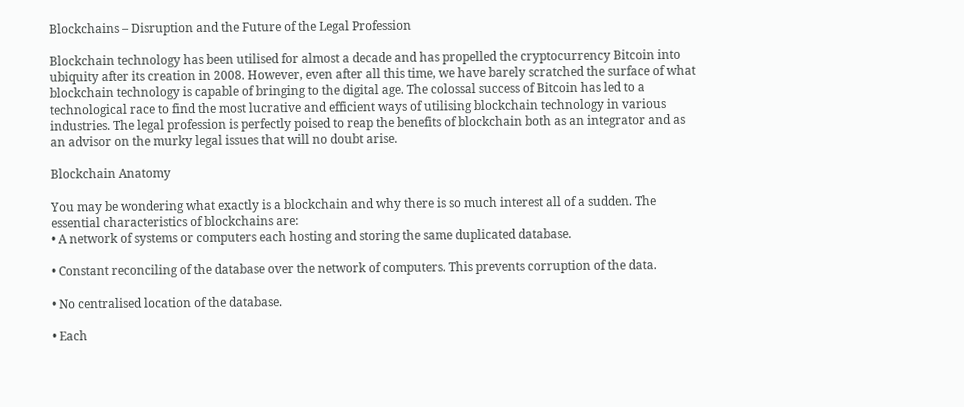Blockchains – Disruption and the Future of the Legal Profession

Blockchain technology has been utilised for almost a decade and has propelled the cryptocurrency Bitcoin into ubiquity after its creation in 2008. However, even after all this time, we have barely scratched the surface of what blockchain technology is capable of bringing to the digital age. The colossal success of Bitcoin has led to a technological race to find the most lucrative and efficient ways of utilising blockchain technology in various industries. The legal profession is perfectly poised to reap the benefits of blockchain both as an integrator and as an advisor on the murky legal issues that will no doubt arise.

Blockchain Anatomy

You may be wondering what exactly is a blockchain and why there is so much interest all of a sudden. The essential characteristics of blockchains are:
• A network of systems or computers each hosting and storing the same duplicated database.

• Constant reconciling of the database over the network of computers. This prevents corruption of the data.

• No centralised location of the database.

• Each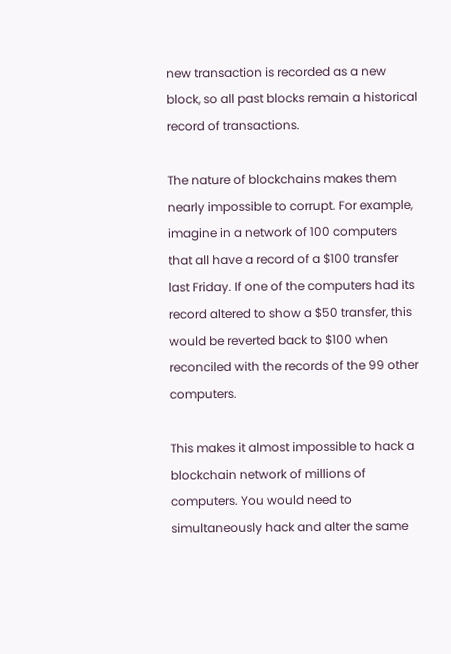new transaction is recorded as a new block, so all past blocks remain a historical record of transactions.

The nature of blockchains makes them nearly impossible to corrupt. For example, imagine in a network of 100 computers that all have a record of a $100 transfer last Friday. If one of the computers had its record altered to show a $50 transfer, this would be reverted back to $100 when reconciled with the records of the 99 other computers.

This makes it almost impossible to hack a blockchain network of millions of computers. You would need to simultaneously hack and alter the same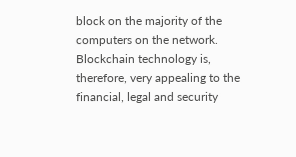block on the majority of the computers on the network. Blockchain technology is, therefore, very appealing to the financial, legal and security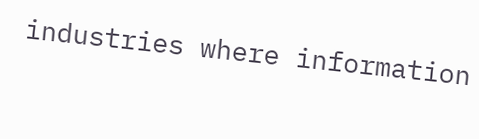industries where information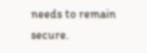needs to remain secure.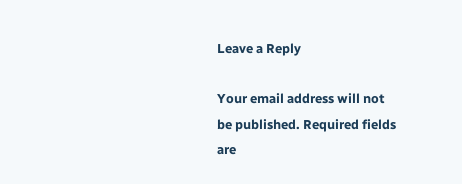Leave a Reply

Your email address will not be published. Required fields are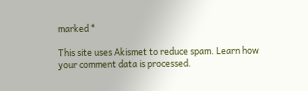marked *

This site uses Akismet to reduce spam. Learn how your comment data is processed.